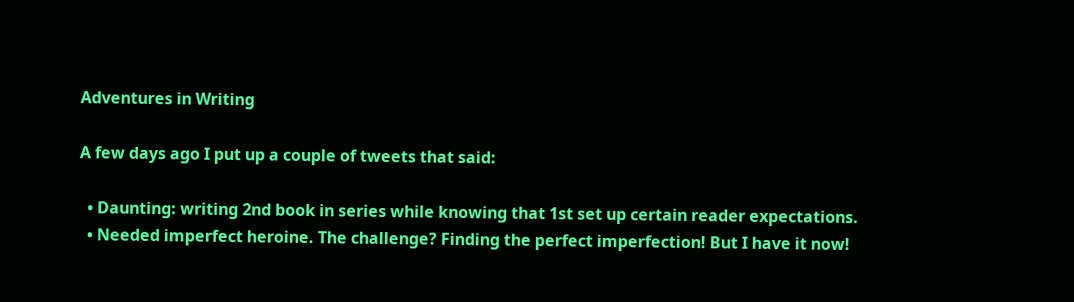Adventures in Writing

A few days ago I put up a couple of tweets that said:

  • Daunting: writing 2nd book in series while knowing that 1st set up certain reader expectations.
  • Needed imperfect heroine. The challenge? Finding the perfect imperfection! But I have it now!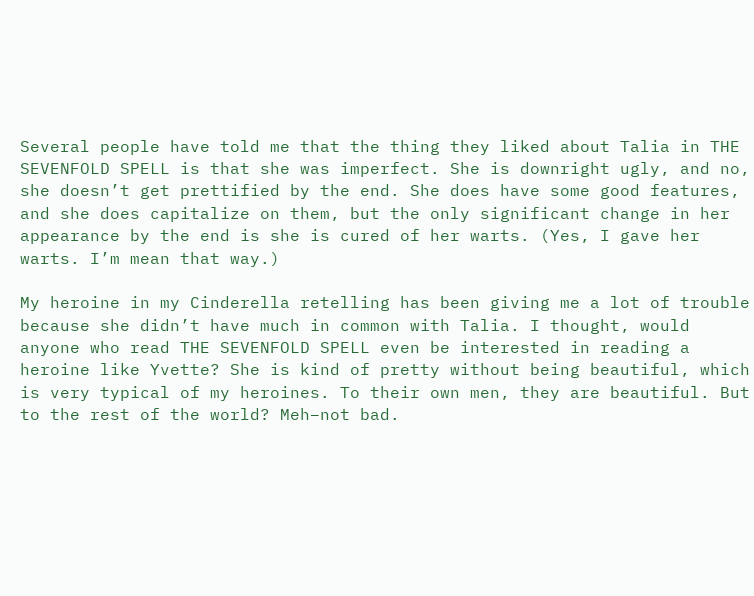Several people have told me that the thing they liked about Talia in THE SEVENFOLD SPELL is that she was imperfect. She is downright ugly, and no, she doesn’t get prettified by the end. She does have some good features, and she does capitalize on them, but the only significant change in her appearance by the end is she is cured of her warts. (Yes, I gave her warts. I’m mean that way.)

My heroine in my Cinderella retelling has been giving me a lot of trouble because she didn’t have much in common with Talia. I thought, would anyone who read THE SEVENFOLD SPELL even be interested in reading a heroine like Yvette? She is kind of pretty without being beautiful, which is very typical of my heroines. To their own men, they are beautiful. But to the rest of the world? Meh–not bad.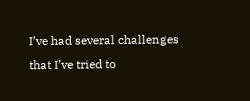I’ve had several challenges that I’ve tried to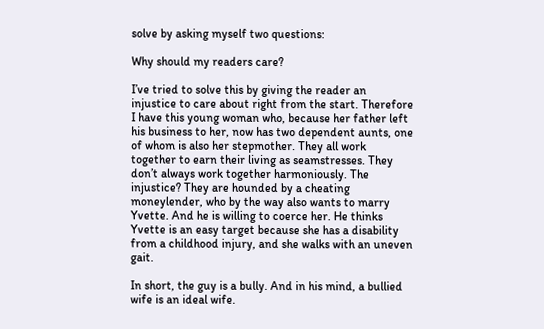solve by asking myself two questions:

Why should my readers care?

I’ve tried to solve this by giving the reader an injustice to care about right from the start. Therefore I have this young woman who, because her father left his business to her, now has two dependent aunts, one of whom is also her stepmother. They all work together to earn their living as seamstresses. They don’t always work together harmoniously. The injustice? They are hounded by a cheating moneylender, who by the way also wants to marry Yvette. And he is willing to coerce her. He thinks Yvette is an easy target because she has a disability from a childhood injury, and she walks with an uneven gait.

In short, the guy is a bully. And in his mind, a bullied wife is an ideal wife.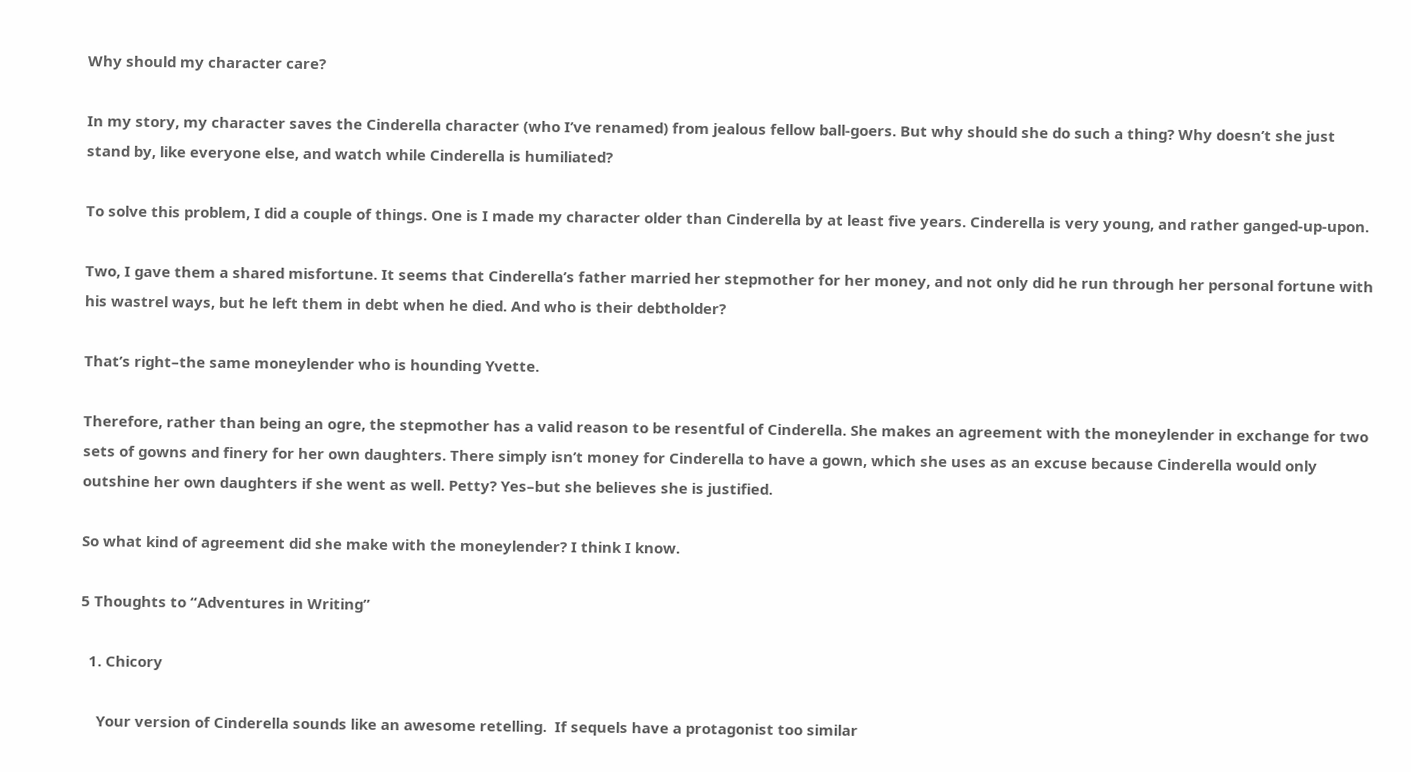Why should my character care?

In my story, my character saves the Cinderella character (who I’ve renamed) from jealous fellow ball-goers. But why should she do such a thing? Why doesn’t she just stand by, like everyone else, and watch while Cinderella is humiliated?

To solve this problem, I did a couple of things. One is I made my character older than Cinderella by at least five years. Cinderella is very young, and rather ganged-up-upon.

Two, I gave them a shared misfortune. It seems that Cinderella’s father married her stepmother for her money, and not only did he run through her personal fortune with his wastrel ways, but he left them in debt when he died. And who is their debtholder?

That’s right–the same moneylender who is hounding Yvette.

Therefore, rather than being an ogre, the stepmother has a valid reason to be resentful of Cinderella. She makes an agreement with the moneylender in exchange for two sets of gowns and finery for her own daughters. There simply isn’t money for Cinderella to have a gown, which she uses as an excuse because Cinderella would only outshine her own daughters if she went as well. Petty? Yes–but she believes she is justified.

So what kind of agreement did she make with the moneylender? I think I know.

5 Thoughts to “Adventures in Writing”

  1. Chicory

    Your version of Cinderella sounds like an awesome retelling.  If sequels have a protagonist too similar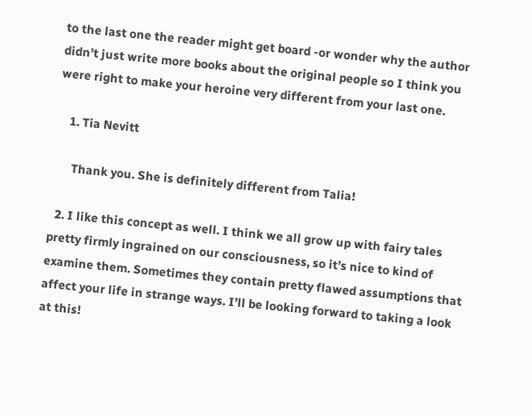to the last one the reader might get board -or wonder why the author didn’t just write more books about the original people so I think you were right to make your heroine very different from your last one.

    1. Tia Nevitt

      Thank you. She is definitely different from Talia!

  2. I like this concept as well. I think we all grow up with fairy tales pretty firmly ingrained on our consciousness, so it’s nice to kind of examine them. Sometimes they contain pretty flawed assumptions that affect your life in strange ways. I’ll be looking forward to taking a look at this!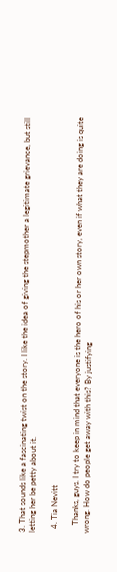3. That sounds like a fascinating twist on the story. I like the idea of giving the stepmother a legitimate grievance, but still letting her be petty about it.

  4. Tia Nevitt

    Thanks, guys. I try to keep in mind that everyone is the hero of his or her own story, even if what they are doing is quite wrong. How do people get away with this? By justifying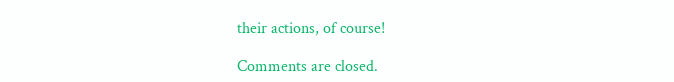their actions, of course!

Comments are closed.